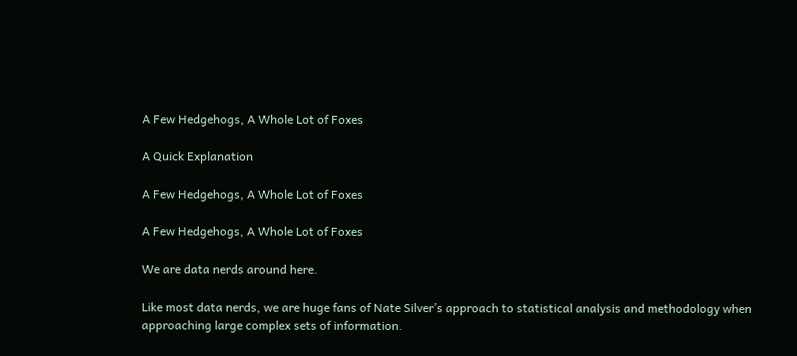A Few Hedgehogs, A Whole Lot of Foxes

A Quick Explanation

A Few Hedgehogs, A Whole Lot of Foxes

A Few Hedgehogs, A Whole Lot of Foxes

We are data nerds around here.

Like most data nerds, we are huge fans of Nate Silver’s approach to statistical analysis and methodology when approaching large complex sets of information.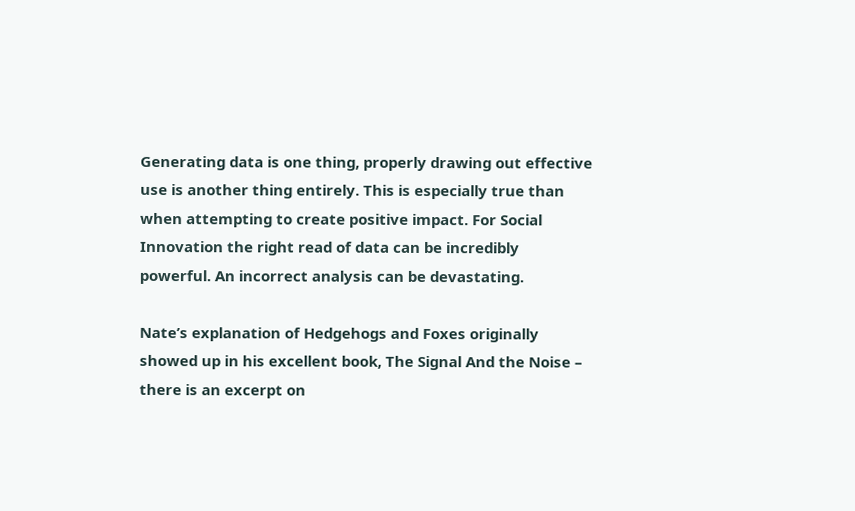Generating data is one thing, properly drawing out effective use is another thing entirely. This is especially true than when attempting to create positive impact. For Social Innovation the right read of data can be incredibly powerful. An incorrect analysis can be devastating.

Nate’s explanation of Hedgehogs and Foxes originally showed up in his excellent book, The Signal And the Noise – there is an excerpt on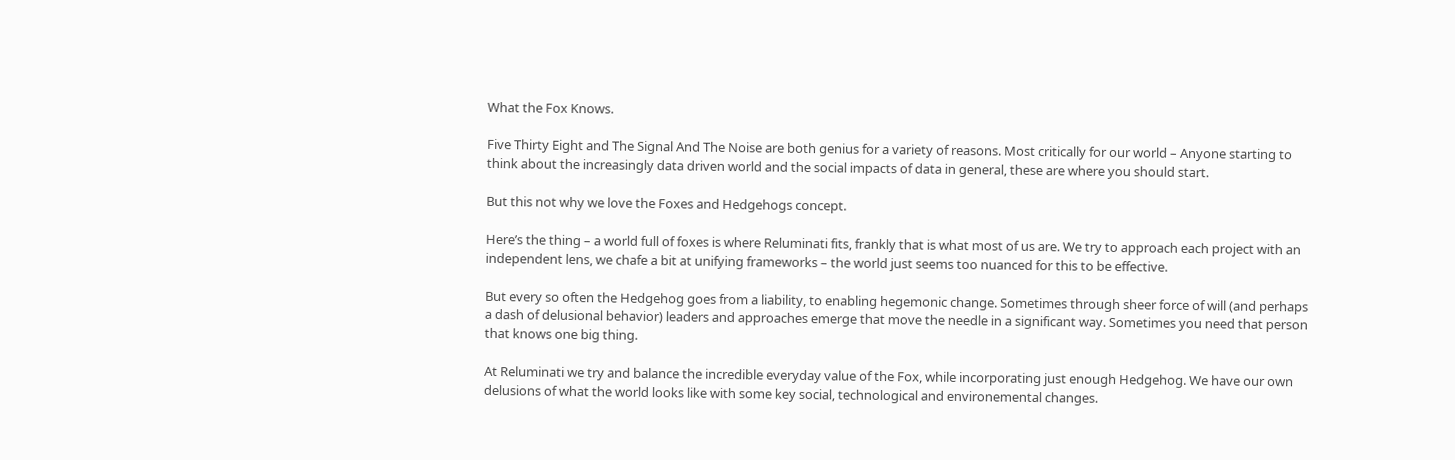What the Fox Knows.

Five Thirty Eight and The Signal And The Noise are both genius for a variety of reasons. Most critically for our world – Anyone starting to think about the increasingly data driven world and the social impacts of data in general, these are where you should start.

But this not why we love the Foxes and Hedgehogs concept.

Here’s the thing – a world full of foxes is where Reluminati fits, frankly that is what most of us are. We try to approach each project with an independent lens, we chafe a bit at unifying frameworks – the world just seems too nuanced for this to be effective.

But every so often the Hedgehog goes from a liability, to enabling hegemonic change. Sometimes through sheer force of will (and perhaps a dash of delusional behavior) leaders and approaches emerge that move the needle in a significant way. Sometimes you need that person that knows one big thing.

At Reluminati we try and balance the incredible everyday value of the Fox, while incorporating just enough Hedgehog. We have our own delusions of what the world looks like with some key social, technological and environemental changes.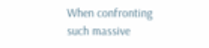When confronting such massive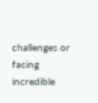challenges or facing incredible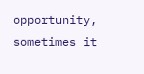opportunity, sometimes it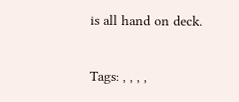is all hand on deck.

Tags: , , , ,